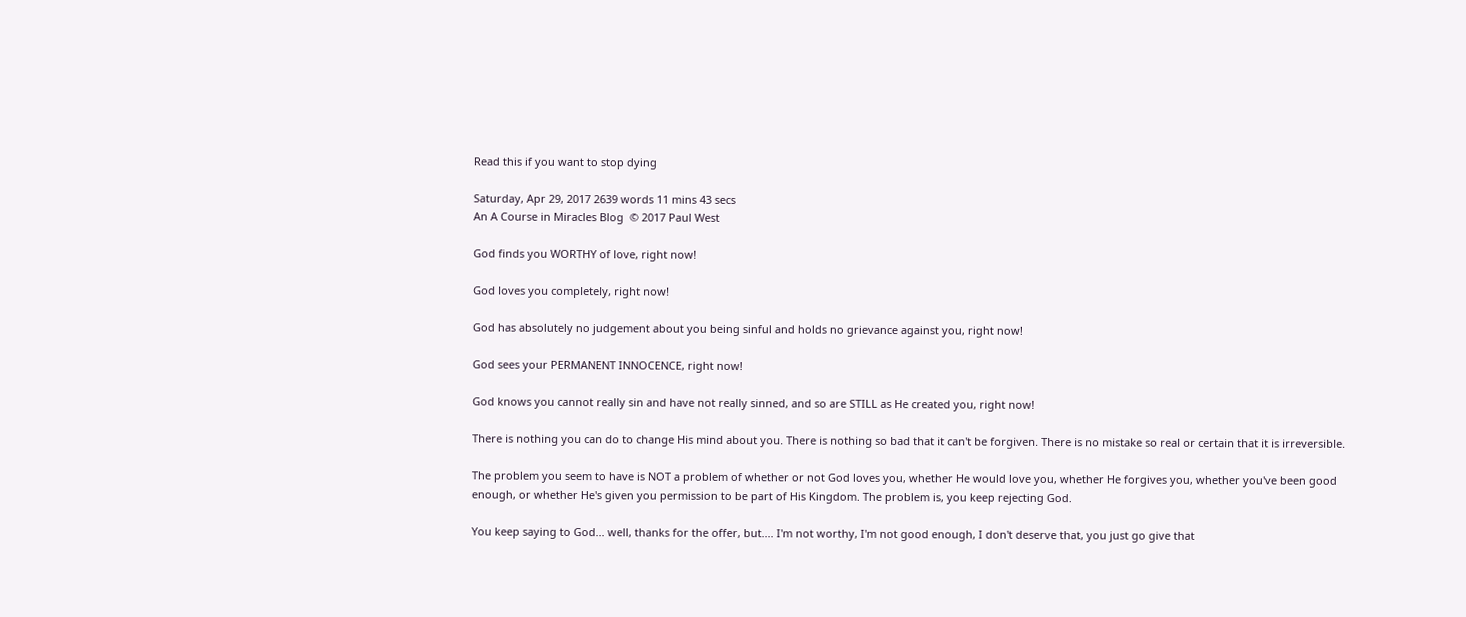Read this if you want to stop dying

Saturday, Apr 29, 2017 2639 words 11 mins 43 secs
An A Course in Miracles Blog  © 2017 Paul West

God finds you WORTHY of love, right now!

God loves you completely, right now!

God has absolutely no judgement about you being sinful and holds no grievance against you, right now!

God sees your PERMANENT INNOCENCE, right now!

God knows you cannot really sin and have not really sinned, and so are STILL as He created you, right now!

There is nothing you can do to change His mind about you. There is nothing so bad that it can't be forgiven. There is no mistake so real or certain that it is irreversible.

The problem you seem to have is NOT a problem of whether or not God loves you, whether He would love you, whether He forgives you, whether you've been good enough, or whether He's given you permission to be part of His Kingdom. The problem is, you keep rejecting God.

You keep saying to God... well, thanks for the offer, but.... I'm not worthy, I'm not good enough, I don't deserve that, you just go give that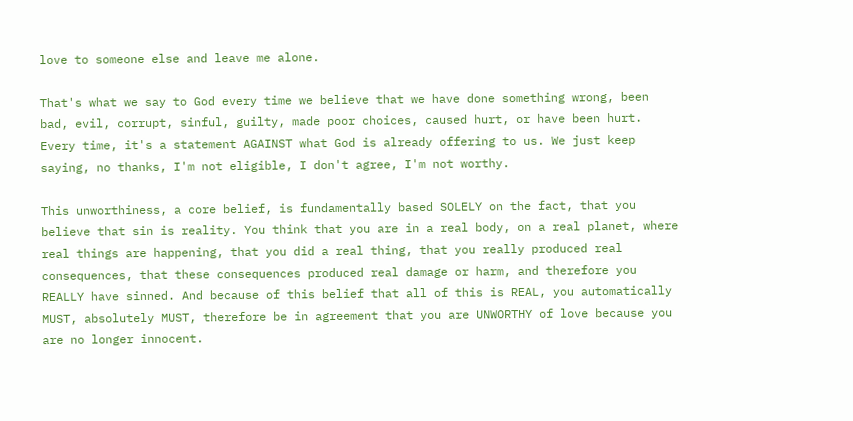love to someone else and leave me alone.

That's what we say to God every time we believe that we have done something wrong, been bad, evil, corrupt, sinful, guilty, made poor choices, caused hurt, or have been hurt. Every time, it's a statement AGAINST what God is already offering to us. We just keep saying, no thanks, I'm not eligible, I don't agree, I'm not worthy.

This unworthiness, a core belief, is fundamentally based SOLELY on the fact, that you believe that sin is reality. You think that you are in a real body, on a real planet, where real things are happening, that you did a real thing, that you really produced real consequences, that these consequences produced real damage or harm, and therefore you REALLY have sinned. And because of this belief that all of this is REAL, you automatically MUST, absolutely MUST, therefore be in agreement that you are UNWORTHY of love because you are no longer innocent.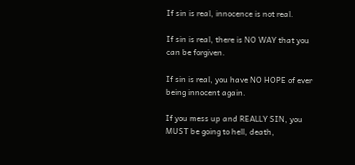If sin is real, innocence is not real.

If sin is real, there is NO WAY that you can be forgiven.

If sin is real, you have NO HOPE of ever being innocent again.

If you mess up and REALLY SIN, you MUST be going to hell, death,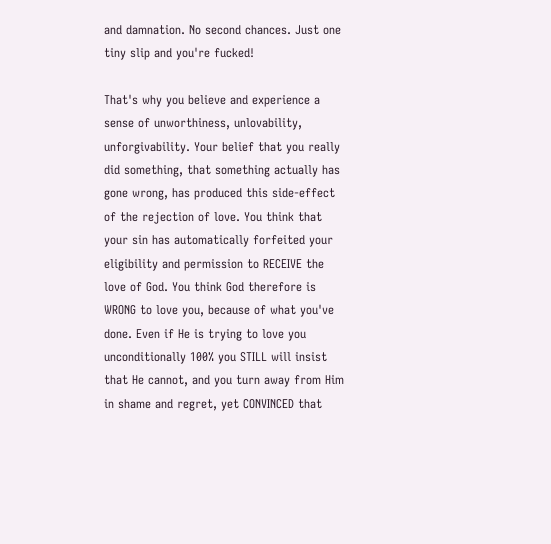and damnation. No second chances. Just one tiny slip and you're fucked!

That's why you believe and experience a sense of unworthiness, unlovability, unforgivability. Your belief that you really did something, that something actually has gone wrong, has produced this side-effect of the rejection of love. You think that your sin has automatically forfeited your eligibility and permission to RECEIVE the love of God. You think God therefore is WRONG to love you, because of what you've done. Even if He is trying to love you unconditionally 100% you STILL will insist that He cannot, and you turn away from Him in shame and regret, yet CONVINCED that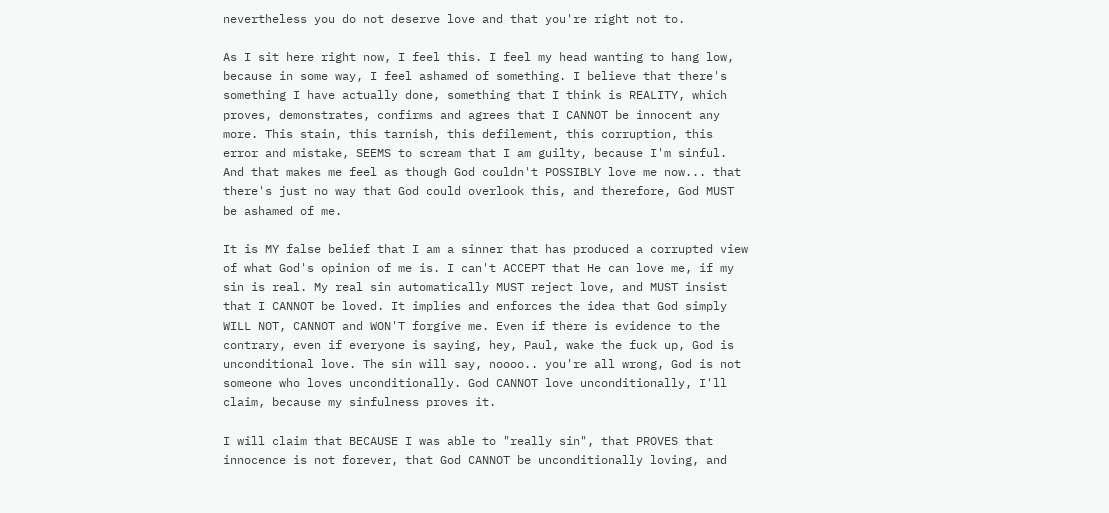nevertheless you do not deserve love and that you're right not to.

As I sit here right now, I feel this. I feel my head wanting to hang low, because in some way, I feel ashamed of something. I believe that there's something I have actually done, something that I think is REALITY, which proves, demonstrates, confirms and agrees that I CANNOT be innocent any more. This stain, this tarnish, this defilement, this corruption, this error and mistake, SEEMS to scream that I am guilty, because I'm sinful. And that makes me feel as though God couldn't POSSIBLY love me now... that there's just no way that God could overlook this, and therefore, God MUST be ashamed of me.

It is MY false belief that I am a sinner that has produced a corrupted view of what God's opinion of me is. I can't ACCEPT that He can love me, if my sin is real. My real sin automatically MUST reject love, and MUST insist that I CANNOT be loved. It implies and enforces the idea that God simply WILL NOT, CANNOT and WON'T forgive me. Even if there is evidence to the contrary, even if everyone is saying, hey, Paul, wake the fuck up, God is unconditional love. The sin will say, noooo.. you're all wrong, God is not someone who loves unconditionally. God CANNOT love unconditionally, I'll claim, because my sinfulness proves it.

I will claim that BECAUSE I was able to "really sin", that PROVES that innocence is not forever, that God CANNOT be unconditionally loving, and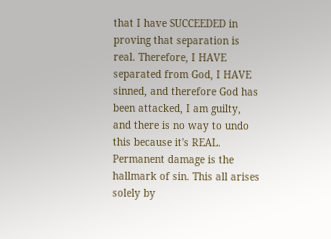that I have SUCCEEDED in proving that separation is real. Therefore, I HAVE separated from God, I HAVE sinned, and therefore God has been attacked, I am guilty, and there is no way to undo this because it's REAL. Permanent damage is the hallmark of sin. This all arises solely by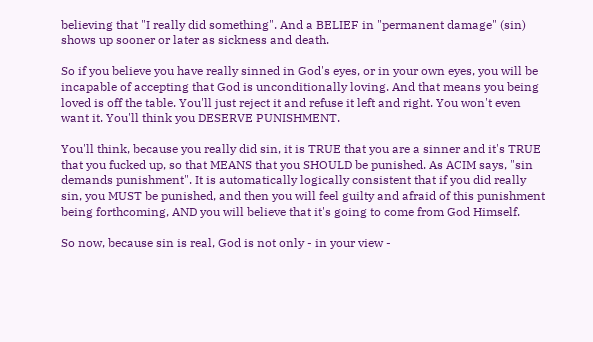believing that "I really did something". And a BELIEF in "permanent damage" (sin) shows up sooner or later as sickness and death.

So if you believe you have really sinned in God's eyes, or in your own eyes, you will be incapable of accepting that God is unconditionally loving. And that means you being loved is off the table. You'll just reject it and refuse it left and right. You won't even want it. You'll think you DESERVE PUNISHMENT.

You'll think, because you really did sin, it is TRUE that you are a sinner and it's TRUE that you fucked up, so that MEANS that you SHOULD be punished. As ACIM says, "sin demands punishment". It is automatically logically consistent that if you did really sin, you MUST be punished, and then you will feel guilty and afraid of this punishment being forthcoming, AND you will believe that it's going to come from God Himself.

So now, because sin is real, God is not only - in your view -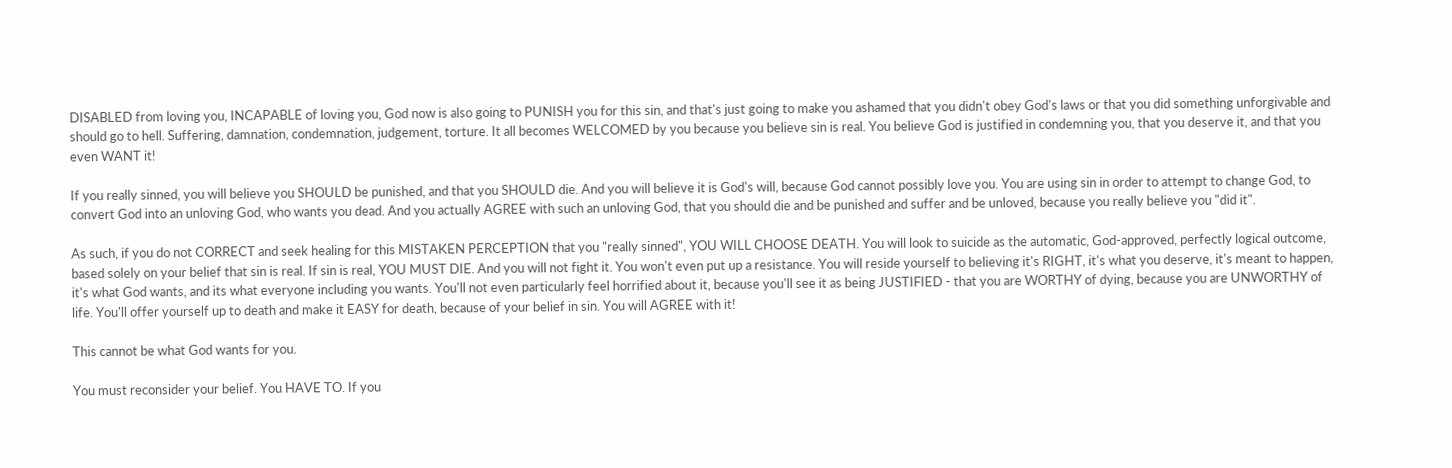DISABLED from loving you, INCAPABLE of loving you, God now is also going to PUNISH you for this sin, and that's just going to make you ashamed that you didn't obey God's laws or that you did something unforgivable and should go to hell. Suffering, damnation, condemnation, judgement, torture. It all becomes WELCOMED by you because you believe sin is real. You believe God is justified in condemning you, that you deserve it, and that you even WANT it!

If you really sinned, you will believe you SHOULD be punished, and that you SHOULD die. And you will believe it is God's will, because God cannot possibly love you. You are using sin in order to attempt to change God, to convert God into an unloving God, who wants you dead. And you actually AGREE with such an unloving God, that you should die and be punished and suffer and be unloved, because you really believe you "did it".

As such, if you do not CORRECT and seek healing for this MISTAKEN PERCEPTION that you "really sinned", YOU WILL CHOOSE DEATH. You will look to suicide as the automatic, God-approved, perfectly logical outcome, based solely on your belief that sin is real. If sin is real, YOU MUST DIE. And you will not fight it. You won't even put up a resistance. You will reside yourself to believing it's RIGHT, it's what you deserve, it's meant to happen, it's what God wants, and its what everyone including you wants. You'll not even particularly feel horrified about it, because you'll see it as being JUSTIFIED - that you are WORTHY of dying, because you are UNWORTHY of life. You'll offer yourself up to death and make it EASY for death, because of your belief in sin. You will AGREE with it!

This cannot be what God wants for you.

You must reconsider your belief. You HAVE TO. If you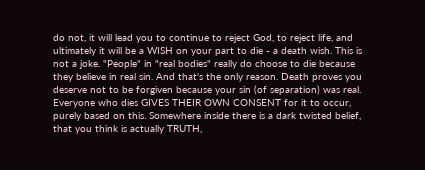do not, it will lead you to continue to reject God, to reject life, and ultimately it will be a WISH on your part to die - a death wish. This is not a joke. "People" in "real bodies" really do choose to die because they believe in real sin. And that's the only reason. Death proves you deserve not to be forgiven because your sin (of separation) was real. Everyone who dies GIVES THEIR OWN CONSENT for it to occur, purely based on this. Somewhere inside there is a dark twisted belief, that you think is actually TRUTH,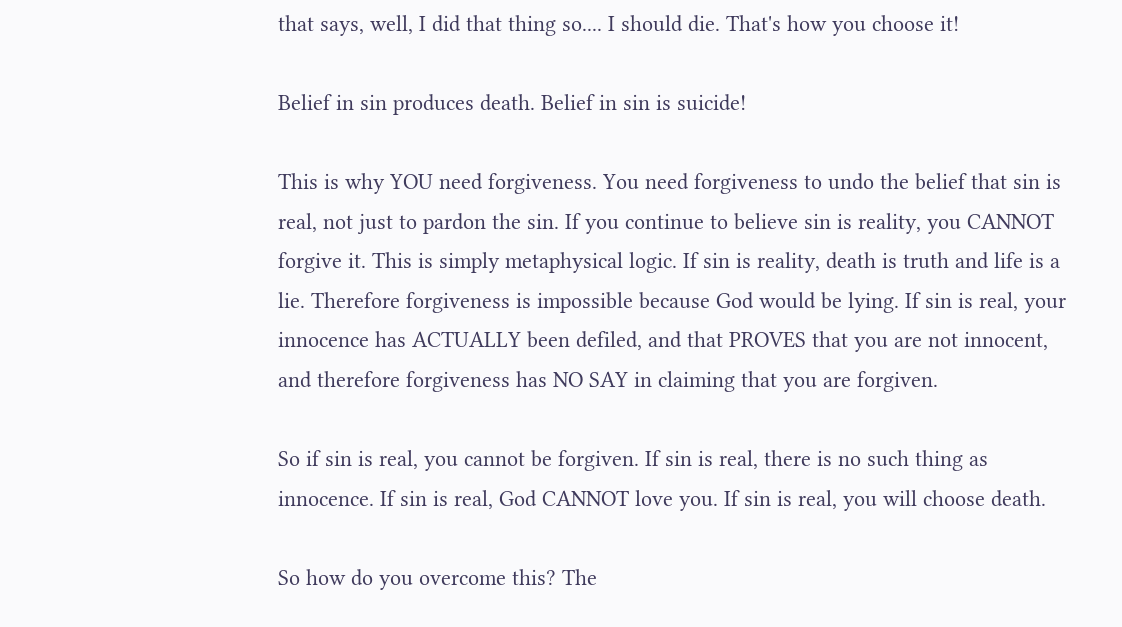that says, well, I did that thing so.... I should die. That's how you choose it!

Belief in sin produces death. Belief in sin is suicide!

This is why YOU need forgiveness. You need forgiveness to undo the belief that sin is real, not just to pardon the sin. If you continue to believe sin is reality, you CANNOT forgive it. This is simply metaphysical logic. If sin is reality, death is truth and life is a lie. Therefore forgiveness is impossible because God would be lying. If sin is real, your innocence has ACTUALLY been defiled, and that PROVES that you are not innocent, and therefore forgiveness has NO SAY in claiming that you are forgiven.

So if sin is real, you cannot be forgiven. If sin is real, there is no such thing as innocence. If sin is real, God CANNOT love you. If sin is real, you will choose death.

So how do you overcome this? The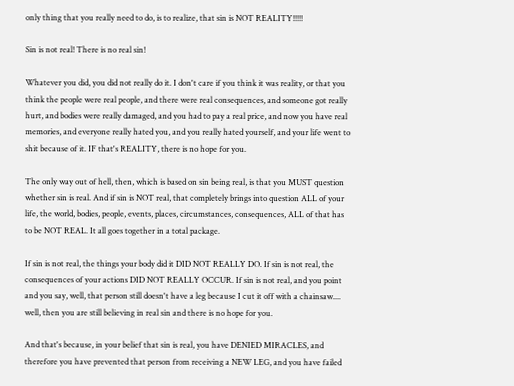only thing that you really need to do, is to realize, that sin is NOT REALITY!!!!!

Sin is not real! There is no real sin!

Whatever you did, you did not really do it. I don't care if you think it was reality, or that you think the people were real people, and there were real consequences, and someone got really hurt, and bodies were really damaged, and you had to pay a real price, and now you have real memories, and everyone really hated you, and you really hated yourself, and your life went to shit because of it. IF that's REALITY, there is no hope for you.

The only way out of hell, then, which is based on sin being real, is that you MUST question whether sin is real. And if sin is NOT real, that completely brings into question ALL of your life, the world, bodies, people, events, places, circumstances, consequences, ALL of that has to be NOT REAL. It all goes together in a total package.

If sin is not real, the things your body did it DID NOT REALLY DO. If sin is not real, the consequences of your actions DID NOT REALLY OCCUR. If sin is not real, and you point and you say, well, that person still doesn't have a leg because I cut it off with a chainsaw.... well, then you are still believing in real sin and there is no hope for you.

And that's because, in your belief that sin is real, you have DENIED MIRACLES, and therefore you have prevented that person from receiving a NEW LEG, and you have failed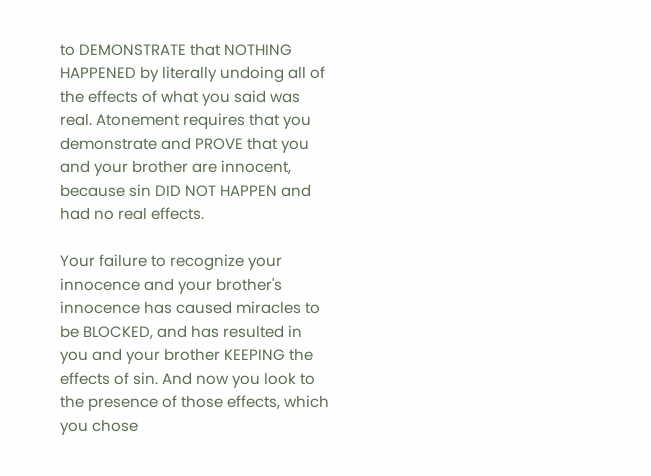to DEMONSTRATE that NOTHING HAPPENED by literally undoing all of the effects of what you said was real. Atonement requires that you demonstrate and PROVE that you and your brother are innocent, because sin DID NOT HAPPEN and had no real effects.

Your failure to recognize your innocence and your brother's innocence has caused miracles to be BLOCKED, and has resulted in you and your brother KEEPING the effects of sin. And now you look to the presence of those effects, which you chose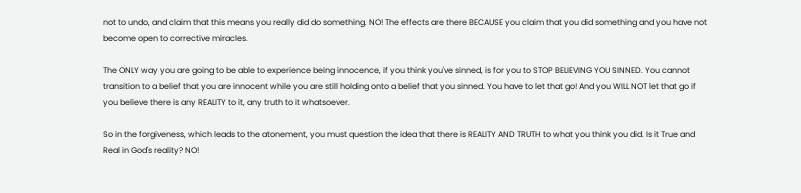not to undo, and claim that this means you really did do something. NO! The effects are there BECAUSE you claim that you did something and you have not become open to corrective miracles.

The ONLY way you are going to be able to experience being innocence, if you think you've sinned, is for you to STOP BELIEVING YOU SINNED. You cannot transition to a belief that you are innocent while you are still holding onto a belief that you sinned. You have to let that go! And you WILL NOT let that go if you believe there is any REALITY to it, any truth to it whatsoever.

So in the forgiveness, which leads to the atonement, you must question the idea that there is REALITY AND TRUTH to what you think you did. Is it True and Real in God's reality? NO!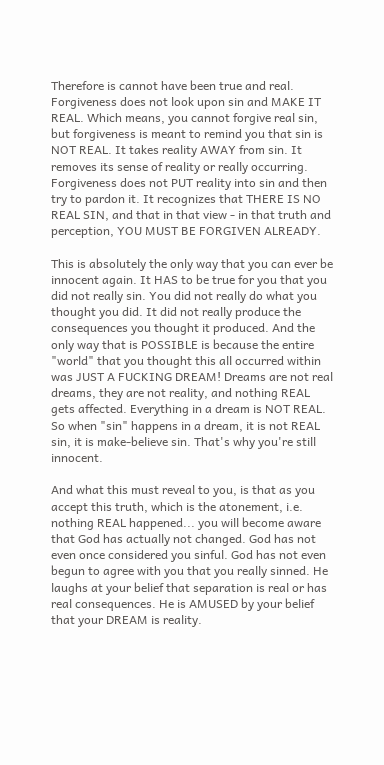Therefore is cannot have been true and real. Forgiveness does not look upon sin and MAKE IT REAL. Which means, you cannot forgive real sin, but forgiveness is meant to remind you that sin is NOT REAL. It takes reality AWAY from sin. It removes its sense of reality or really occurring. Forgiveness does not PUT reality into sin and then try to pardon it. It recognizes that THERE IS NO REAL SIN, and that in that view - in that truth and perception, YOU MUST BE FORGIVEN ALREADY.

This is absolutely the only way that you can ever be innocent again. It HAS to be true for you that you did not really sin. You did not really do what you thought you did. It did not really produce the consequences you thought it produced. And the only way that is POSSIBLE is because the entire "world" that you thought this all occurred within was JUST A FUCKING DREAM! Dreams are not real dreams, they are not reality, and nothing REAL gets affected. Everything in a dream is NOT REAL. So when "sin" happens in a dream, it is not REAL sin, it is make-believe sin. That's why you're still innocent.

And what this must reveal to you, is that as you accept this truth, which is the atonement, i.e. nothing REAL happened... you will become aware that God has actually not changed. God has not even once considered you sinful. God has not even begun to agree with you that you really sinned. He laughs at your belief that separation is real or has real consequences. He is AMUSED by your belief that your DREAM is reality.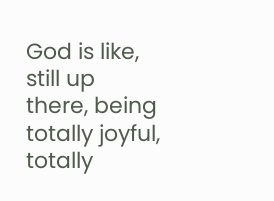God is like, still up there, being totally joyful, totally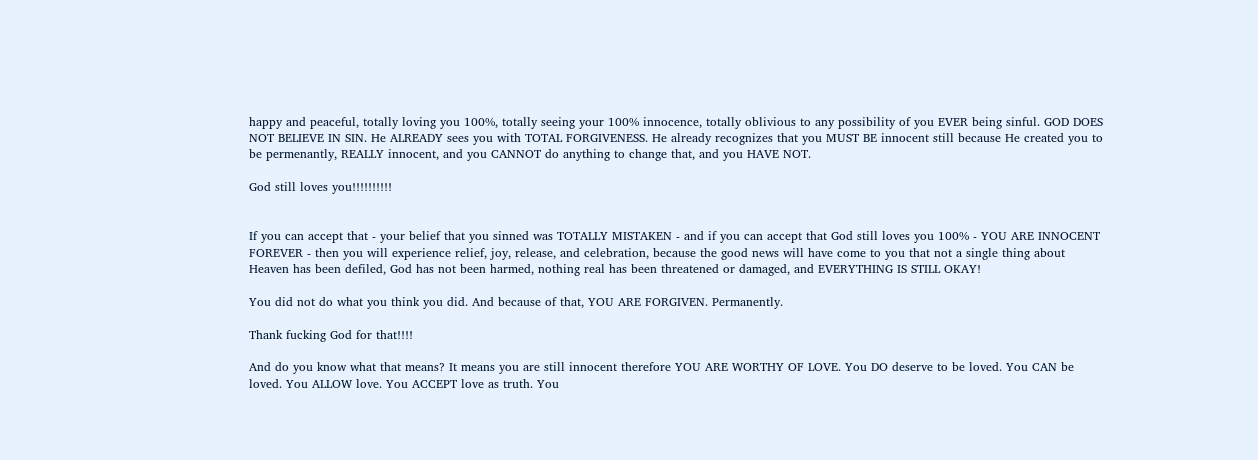happy and peaceful, totally loving you 100%, totally seeing your 100% innocence, totally oblivious to any possibility of you EVER being sinful. GOD DOES NOT BELIEVE IN SIN. He ALREADY sees you with TOTAL FORGIVENESS. He already recognizes that you MUST BE innocent still because He created you to be permenantly, REALLY innocent, and you CANNOT do anything to change that, and you HAVE NOT.

God still loves you!!!!!!!!!!


If you can accept that - your belief that you sinned was TOTALLY MISTAKEN - and if you can accept that God still loves you 100% - YOU ARE INNOCENT FOREVER - then you will experience relief, joy, release, and celebration, because the good news will have come to you that not a single thing about Heaven has been defiled, God has not been harmed, nothing real has been threatened or damaged, and EVERYTHING IS STILL OKAY!

You did not do what you think you did. And because of that, YOU ARE FORGIVEN. Permanently.

Thank fucking God for that!!!!

And do you know what that means? It means you are still innocent therefore YOU ARE WORTHY OF LOVE. You DO deserve to be loved. You CAN be loved. You ALLOW love. You ACCEPT love as truth. You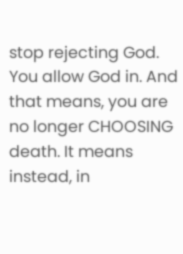stop rejecting God. You allow God in. And that means, you are no longer CHOOSING death. It means instead, in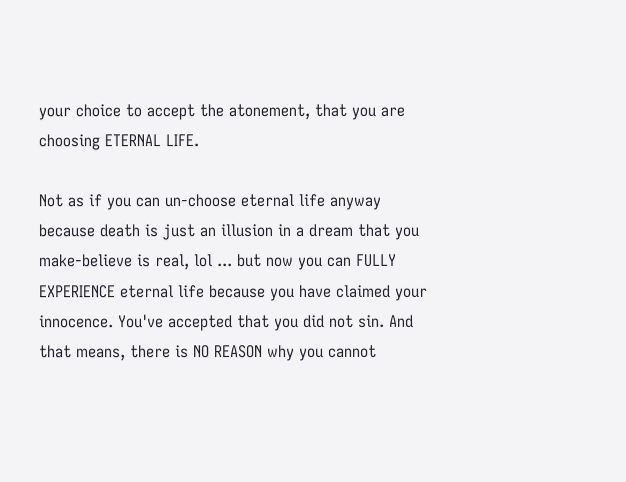your choice to accept the atonement, that you are choosing ETERNAL LIFE.

Not as if you can un-choose eternal life anyway because death is just an illusion in a dream that you make-believe is real, lol ... but now you can FULLY EXPERIENCE eternal life because you have claimed your innocence. You've accepted that you did not sin. And that means, there is NO REASON why you cannot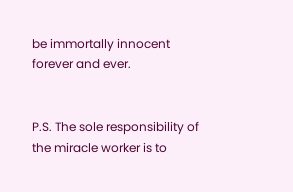be immortally innocent forever and ever.


P.S. The sole responsibility of the miracle worker is to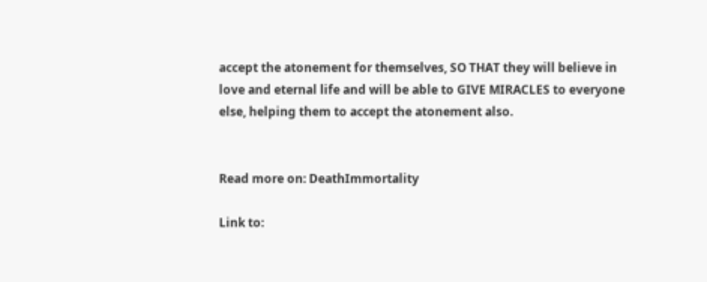accept the atonement for themselves, SO THAT they will believe in love and eternal life and will be able to GIVE MIRACLES to everyone else, helping them to accept the atonement also.


Read more on: DeathImmortality

Link to: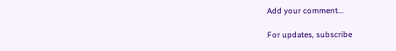Add your comment...

For updates, subscribe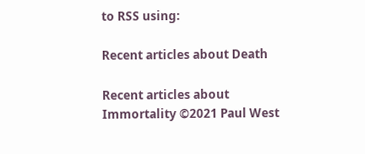to RSS using:

Recent articles about Death

Recent articles about Immortality ©2021 Paul West